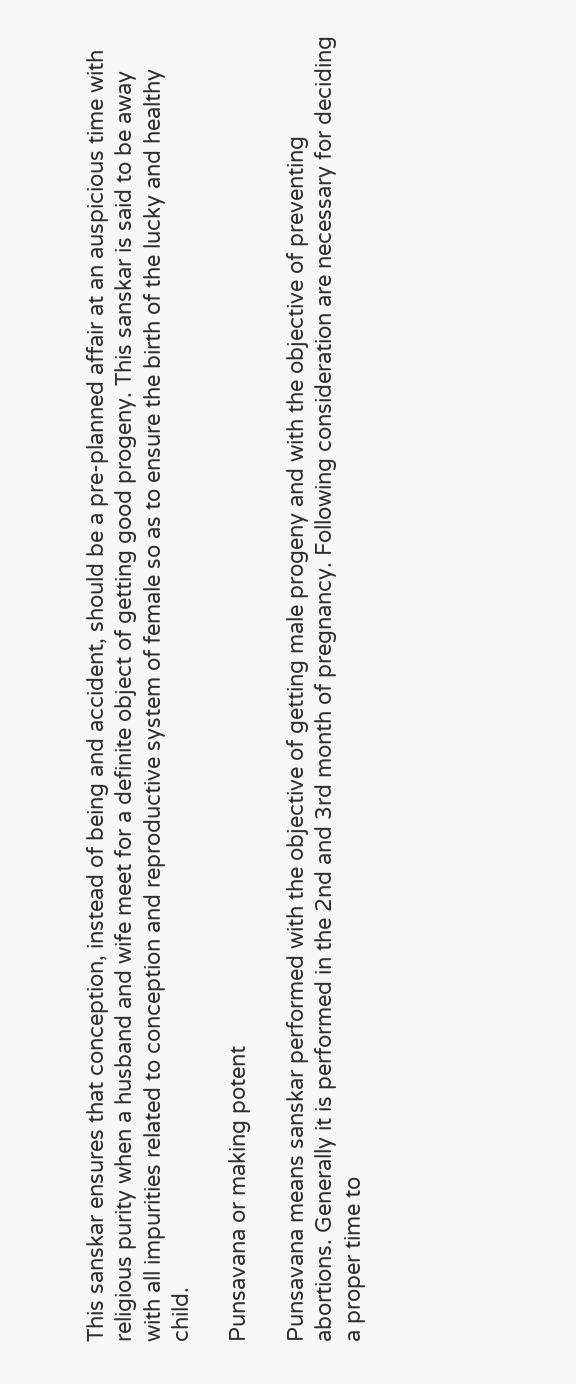This sanskar ensures that conception, instead of being and accident, should be a pre-planned affair at an auspicious time with religious purity when a husband and wife meet for a definite object of getting good progeny. This sanskar is said to be away with all impurities related to conception and reproductive system of female so as to ensure the birth of the lucky and healthy child.

Punsavana or making potent

Punsavana means sanskar performed with the objective of getting male progeny and with the objective of preventing abortions. Generally it is performed in the 2nd and 3rd month of pregnancy. Following consideration are necessary for deciding a proper time to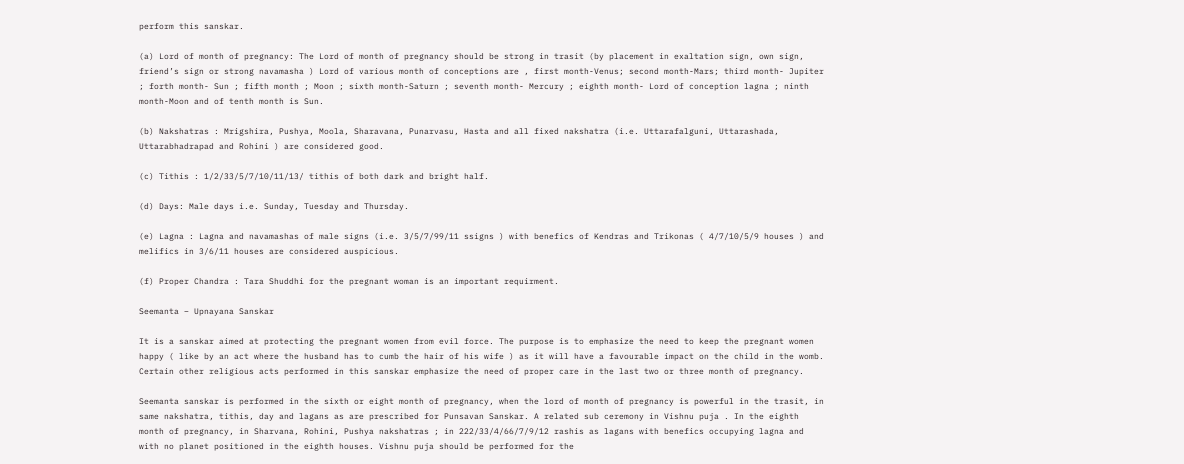perform this sanskar.

(a) Lord of month of pregnancy: The Lord of month of pregnancy should be strong in trasit (by placement in exaltation sign, own sign, friend’s sign or strong navamasha ) Lord of various month of conceptions are , first month-Venus; second month-Mars; third month- Jupiter ; forth month- Sun ; fifth month ; Moon ; sixth month-Saturn ; seventh month- Mercury ; eighth month- Lord of conception lagna ; ninth month-Moon and of tenth month is Sun.

(b) Nakshatras : Mrigshira, Pushya, Moola, Sharavana, Punarvasu, Hasta and all fixed nakshatra (i.e. Uttarafalguni, Uttarashada, Uttarabhadrapad and Rohini ) are considered good.

(c) Tithis : 1/2/33/5/7/10/11/13/ tithis of both dark and bright half.

(d) Days: Male days i.e. Sunday, Tuesday and Thursday.

(e) Lagna : Lagna and navamashas of male signs (i.e. 3/5/7/99/11 ssigns ) with benefics of Kendras and Trikonas ( 4/7/10/5/9 houses ) and melifics in 3/6/11 houses are considered auspicious.

(f) Proper Chandra : Tara Shuddhi for the pregnant woman is an important requirment.

Seemanta – Upnayana Sanskar

It is a sanskar aimed at protecting the pregnant women from evil force. The purpose is to emphasize the need to keep the pregnant women happy ( like by an act where the husband has to cumb the hair of his wife ) as it will have a favourable impact on the child in the womb. Certain other religious acts performed in this sanskar emphasize the need of proper care in the last two or three month of pregnancy.

Seemanta sanskar is performed in the sixth or eight month of pregnancy, when the lord of month of pregnancy is powerful in the trasit, in same nakshatra, tithis, day and lagans as are prescribed for Punsavan Sanskar. A related sub ceremony in Vishnu puja . In the eighth month of pregnancy, in Sharvana, Rohini, Pushya nakshatras ; in 222/33/4/66/7/9/12 rashis as lagans with benefics occupying lagna and with no planet positioned in the eighth houses. Vishnu puja should be performed for the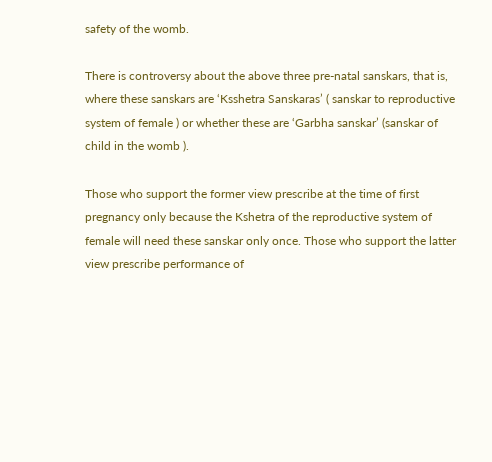safety of the womb.

There is controversy about the above three pre-natal sanskars, that is, where these sanskars are ‘Ksshetra Sanskaras’ ( sanskar to reproductive system of female ) or whether these are ‘Garbha sanskar’ (sanskar of child in the womb ).

Those who support the former view prescribe at the time of first pregnancy only because the Kshetra of the reproductive system of female will need these sanskar only once. Those who support the latter view prescribe performance of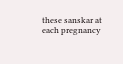these sanskar at each pregnancy